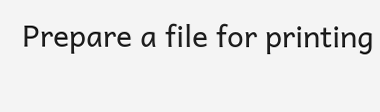Prepare a file for printing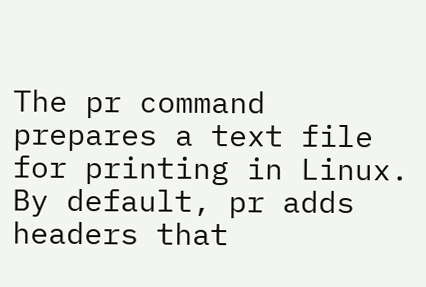The pr command prepares a text file for printing in Linux. By default, pr adds headers that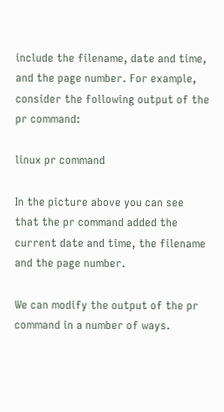include the filename, date and time, and the page number. For example, consider the following output of the pr command:

linux pr command

In the picture above you can see that the pr command added the current date and time, the filename and the page number.

We can modify the output of the pr command in a number of ways.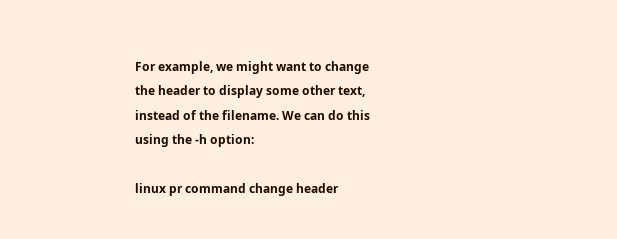For example, we might want to change the header to display some other text, instead of the filename. We can do this using the -h option:

linux pr command change header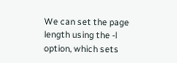We can set the page length using the -l option, which sets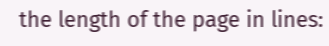the length of the page in lines: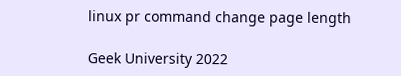linux pr command change page length

Geek University 2022